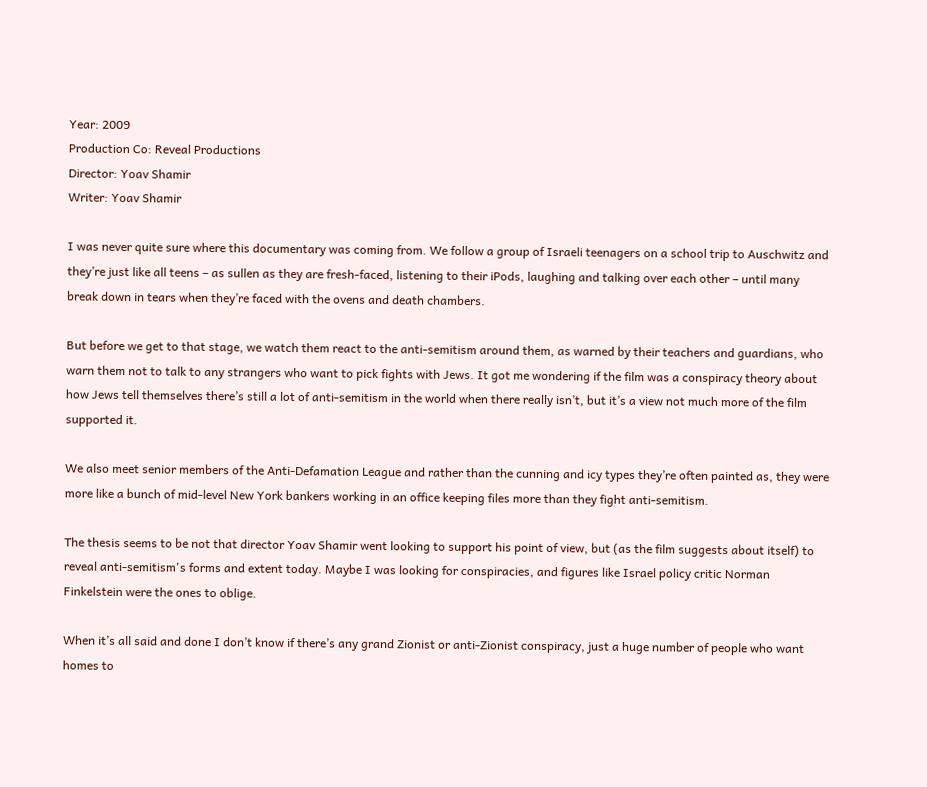Year: 2009
Production Co: Reveal Productions
Director: Yoav Shamir
Writer: Yoav Shamir

I was never quite sure where this documentary was coming from. We follow a group of Israeli teenagers on a school trip to Auschwitz and they’re just like all teens – as sullen as they are fresh-faced, listening to their iPods, laughing and talking over each other – until many break down in tears when they’re faced with the ovens and death chambers.

But before we get to that stage, we watch them react to the anti-semitism around them, as warned by their teachers and guardians, who warn them not to talk to any strangers who want to pick fights with Jews. It got me wondering if the film was a conspiracy theory about how Jews tell themselves there’s still a lot of anti-semitism in the world when there really isn’t, but it’s a view not much more of the film supported it.

We also meet senior members of the Anti-Defamation League and rather than the cunning and icy types they’re often painted as, they were more like a bunch of mid-level New York bankers working in an office keeping files more than they fight anti-semitism.

The thesis seems to be not that director Yoav Shamir went looking to support his point of view, but (as the film suggests about itself) to reveal anti-semitism's forms and extent today. Maybe I was looking for conspiracies, and figures like Israel policy critic Norman Finkelstein were the ones to oblige.

When it’s all said and done I don’t know if there’s any grand Zionist or anti-Zionist conspiracy, just a huge number of people who want homes to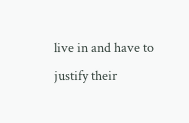live in and have to justify their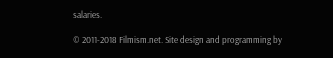salaries.

© 2011-2018 Filmism.net. Site design and programming by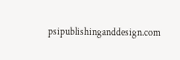psipublishinganddesign.com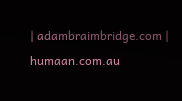| adambraimbridge.com | humaan.com.au